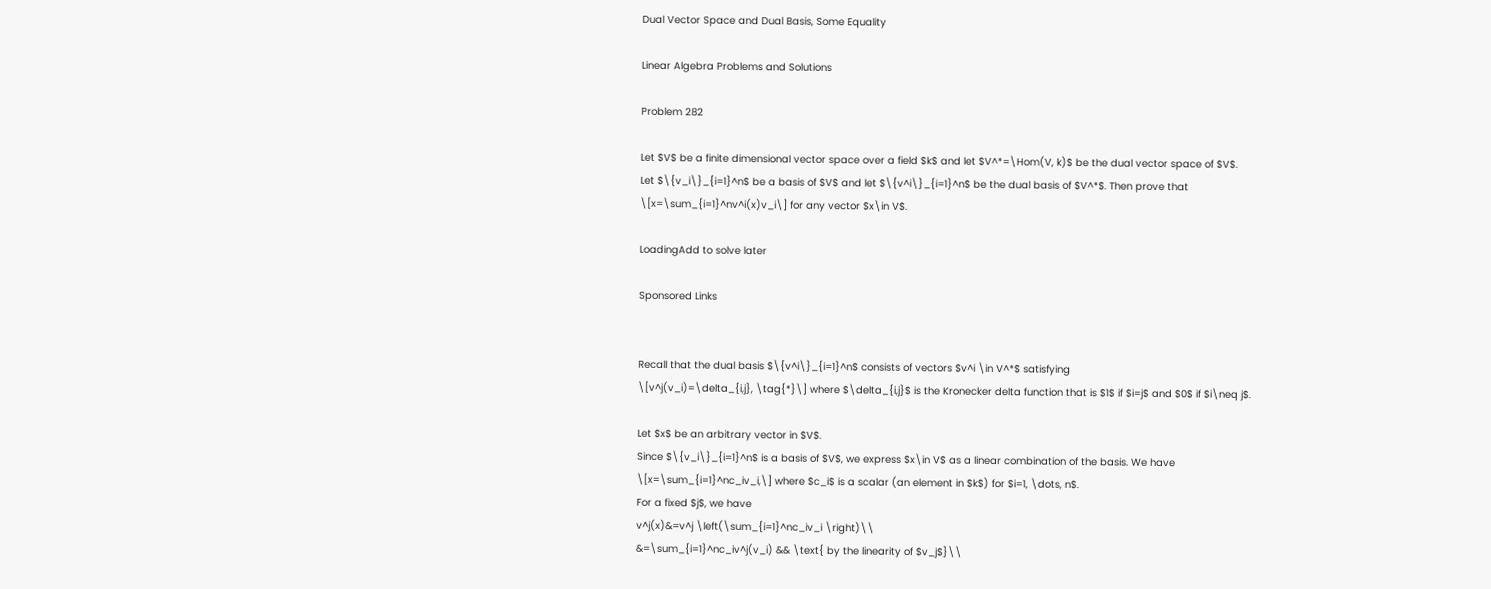Dual Vector Space and Dual Basis, Some Equality

Linear Algebra Problems and Solutions

Problem 282

Let $V$ be a finite dimensional vector space over a field $k$ and let $V^*=\Hom(V, k)$ be the dual vector space of $V$.
Let $\{v_i\}_{i=1}^n$ be a basis of $V$ and let $\{v^i\}_{i=1}^n$ be the dual basis of $V^*$. Then prove that
\[x=\sum_{i=1}^nv^i(x)v_i\] for any vector $x\in V$.

LoadingAdd to solve later

Sponsored Links


Recall that the dual basis $\{v^i\}_{i=1}^n$ consists of vectors $v^i \in V^*$ satisfying
\[v^j(v_i)=\delta_{i,j}, \tag{*}\] where $\delta_{i,j}$ is the Kronecker delta function that is $1$ if $i=j$ and $0$ if $i\neq j$.

Let $x$ be an arbitrary vector in $V$.
Since $\{v_i\}_{i=1}^n$ is a basis of $V$, we express $x\in V$ as a linear combination of the basis. We have
\[x=\sum_{i=1}^nc_iv_i,\] where $c_i$ is a scalar (an element in $k$) for $i=1, \dots, n$.
For a fixed $j$, we have
v^j(x)&=v^j \left(\sum_{i=1}^nc_iv_i \right)\\
&=\sum_{i=1}^nc_iv^j(v_i) && \text{ by the linearity of $v_j$}\\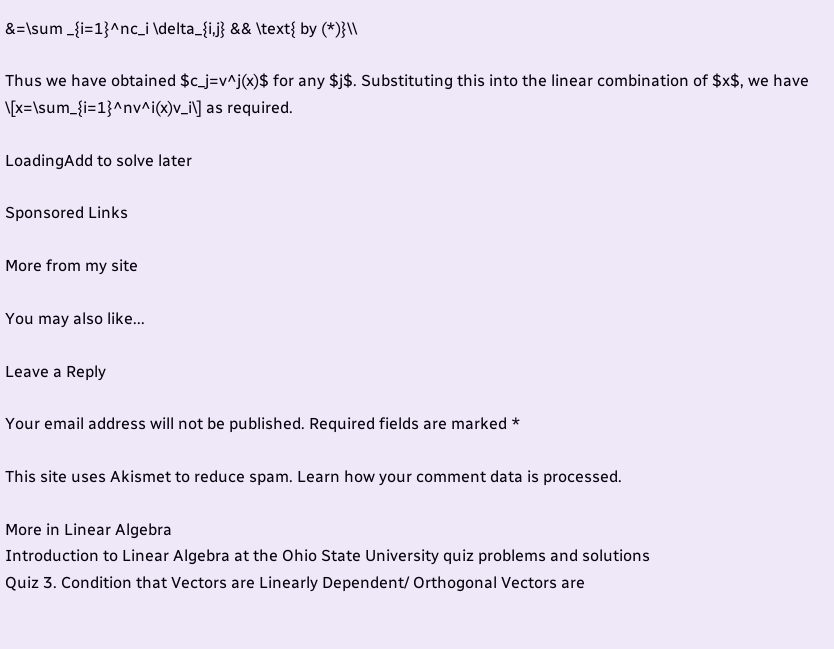&=\sum _{i=1}^nc_i \delta_{i,j} && \text{ by (*)}\\

Thus we have obtained $c_j=v^j(x)$ for any $j$. Substituting this into the linear combination of $x$, we have
\[x=\sum_{i=1}^nv^i(x)v_i\] as required.

LoadingAdd to solve later

Sponsored Links

More from my site

You may also like...

Leave a Reply

Your email address will not be published. Required fields are marked *

This site uses Akismet to reduce spam. Learn how your comment data is processed.

More in Linear Algebra
Introduction to Linear Algebra at the Ohio State University quiz problems and solutions
Quiz 3. Condition that Vectors are Linearly Dependent/ Orthogonal Vectors are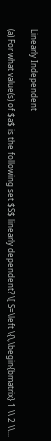Linearly Independent

(a) For what value(s) of $a$ is the following set $S$ linearly dependent? \[ S=\left \{\,\begin{bmatrix} 1 \\ 2 \\...